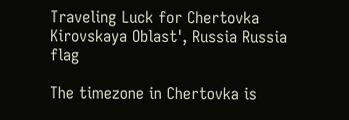Traveling Luck for Chertovka Kirovskaya Oblast', Russia Russia flag

The timezone in Chertovka is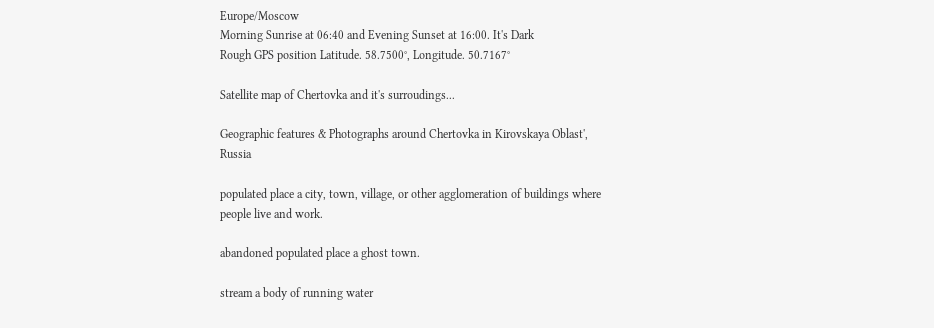Europe/Moscow
Morning Sunrise at 06:40 and Evening Sunset at 16:00. It's Dark
Rough GPS position Latitude. 58.7500°, Longitude. 50.7167°

Satellite map of Chertovka and it's surroudings...

Geographic features & Photographs around Chertovka in Kirovskaya Oblast', Russia

populated place a city, town, village, or other agglomeration of buildings where people live and work.

abandoned populated place a ghost town.

stream a body of running water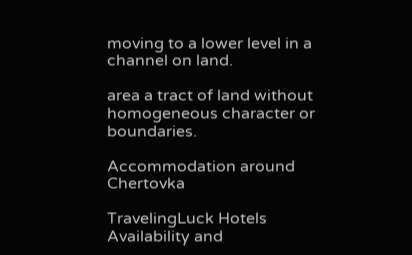moving to a lower level in a channel on land.

area a tract of land without homogeneous character or boundaries.

Accommodation around Chertovka

TravelingLuck Hotels
Availability and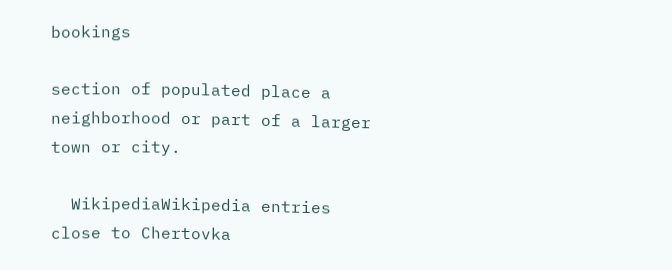bookings

section of populated place a neighborhood or part of a larger town or city.

  WikipediaWikipedia entries close to Chertovka